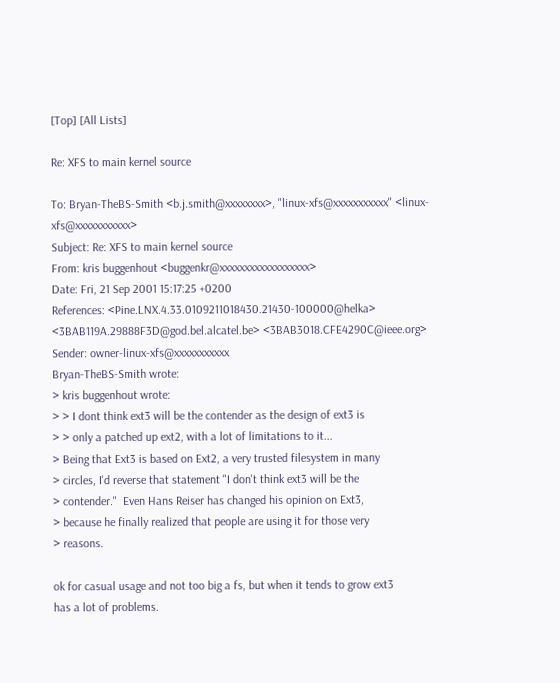[Top] [All Lists]

Re: XFS to main kernel source

To: Bryan-TheBS-Smith <b.j.smith@xxxxxxxx>, "linux-xfs@xxxxxxxxxxx" <linux-xfs@xxxxxxxxxxx>
Subject: Re: XFS to main kernel source
From: kris buggenhout <buggenkr@xxxxxxxxxxxxxxxxxx>
Date: Fri, 21 Sep 2001 15:17:25 +0200
References: <Pine.LNX.4.33.0109211018430.21430-100000@helka> <3BAB119A.29888F3D@god.bel.alcatel.be> <3BAB3018.CFE4290C@ieee.org>
Sender: owner-linux-xfs@xxxxxxxxxxx
Bryan-TheBS-Smith wrote:
> kris buggenhout wrote:
> > I dont think ext3 will be the contender as the design of ext3 is
> > only a patched up ext2, with a lot of limitations to it...
> Being that Ext3 is based on Ext2, a very trusted filesystem in many
> circles, I'd reverse that statement "I don't think ext3 will be the
> contender."  Even Hans Reiser has changed his opinion on Ext3,
> because he finally realized that people are using it for those very
> reasons.

ok for casual usage and not too big a fs, but when it tends to grow ext3
has a lot of problems.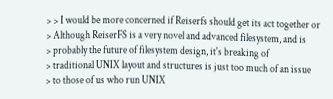> > I would be more concerned if Reiserfs should get its act together or
> Although ReiserFS is a very novel and advanced filesystem, and is
> probably the future of filesystem design, it's breaking of
> traditional UNIX layout and structures is just too much of an issue
> to those of us who run UNIX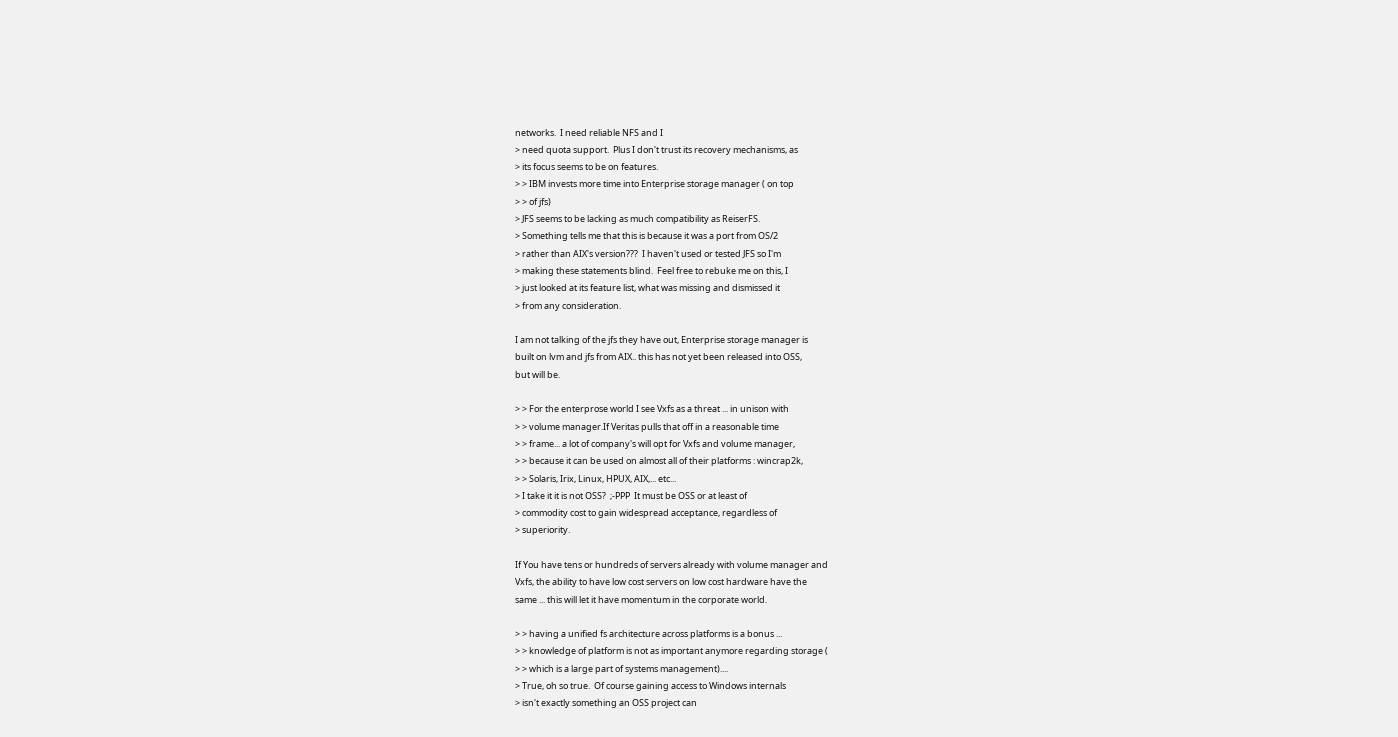networks.  I need reliable NFS and I
> need quota support.  Plus I don't trust its recovery mechanisms, as
> its focus seems to be on features.
> > IBM invests more time into Enterprise storage manager ( on top
> > of jfs)
> JFS seems to be lacking as much compatibility as ReiserFS.
> Something tells me that this is because it was a port from OS/2
> rather than AIX's version???  I haven't used or tested JFS so I'm
> making these statements blind.  Feel free to rebuke me on this, I
> just looked at its feature list, what was missing and dismissed it
> from any consideration.

I am not talking of the jfs they have out, Enterprise storage manager is
built on lvm and jfs from AIX.. this has not yet been released into OSS,
but will be.

> > For the enterprose world I see Vxfs as a threat ... in unison with
> > volume manager.If Veritas pulls that off in a reasonable time
> > frame... a lot of company's will opt for Vxfs and volume manager,
> > because it can be used on almost all of their platforms : wincrap2k,
> > Solaris, Irix, Linux, HPUX, AIX,... etc...
> I take it it is not OSS?  ;-PPP  It must be OSS or at least of
> commodity cost to gain widespread acceptance, regardless of
> superiority.

If You have tens or hundreds of servers already with volume manager and
Vxfs, the ability to have low cost servers on low cost hardware have the
same ... this will let it have momentum in the corporate world.

> > having a unified fs architecture across platforms is a bonus ...
> > knowledge of platform is not as important anymore regarding storage (
> > which is a large part of systems management)....
> True, oh so true.  Of course gaining access to Windows internals
> isn't exactly something an OSS project can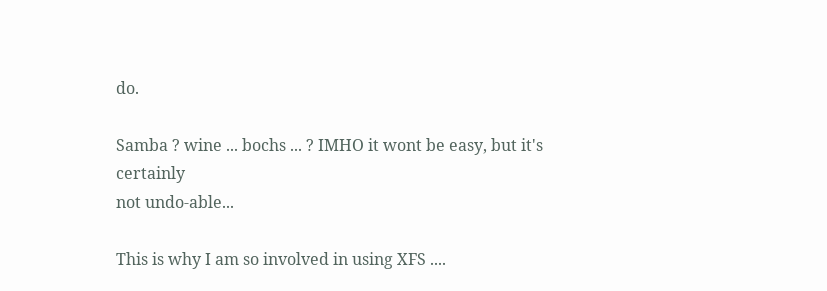do.

Samba ? wine ... bochs ... ? IMHO it wont be easy, but it's certainly
not undo-able...

This is why I am so involved in using XFS ....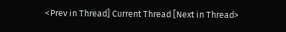<Prev in Thread] Current Thread [Next in Thread>